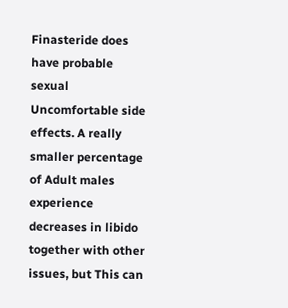Finasteride does have probable sexual Uncomfortable side effects. A really smaller percentage of Adult males experience decreases in libido together with other issues, but This can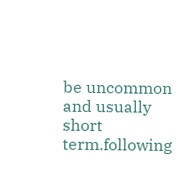be uncommon and usually short term.following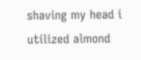shaving my head i utilized almond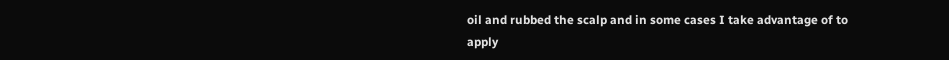oil and rubbed the scalp and in some cases I take advantage of to apply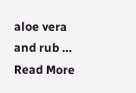aloe vera and rub … Read More